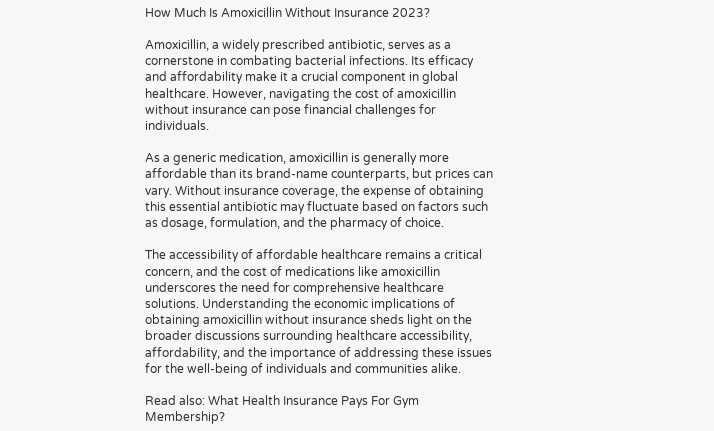How Much Is Amoxicillin Without Insurance 2023?

Amoxicillin, a widely prescribed antibiotic, serves as a cornerstone in combating bacterial infections. Its efficacy and affordability make it a crucial component in global healthcare. However, navigating the cost of amoxicillin without insurance can pose financial challenges for individuals.

As a generic medication, amoxicillin is generally more affordable than its brand-name counterparts, but prices can vary. Without insurance coverage, the expense of obtaining this essential antibiotic may fluctuate based on factors such as dosage, formulation, and the pharmacy of choice.

The accessibility of affordable healthcare remains a critical concern, and the cost of medications like amoxicillin underscores the need for comprehensive healthcare solutions. Understanding the economic implications of obtaining amoxicillin without insurance sheds light on the broader discussions surrounding healthcare accessibility, affordability, and the importance of addressing these issues for the well-being of individuals and communities alike.

Read also: What Health Insurance Pays For Gym Membership?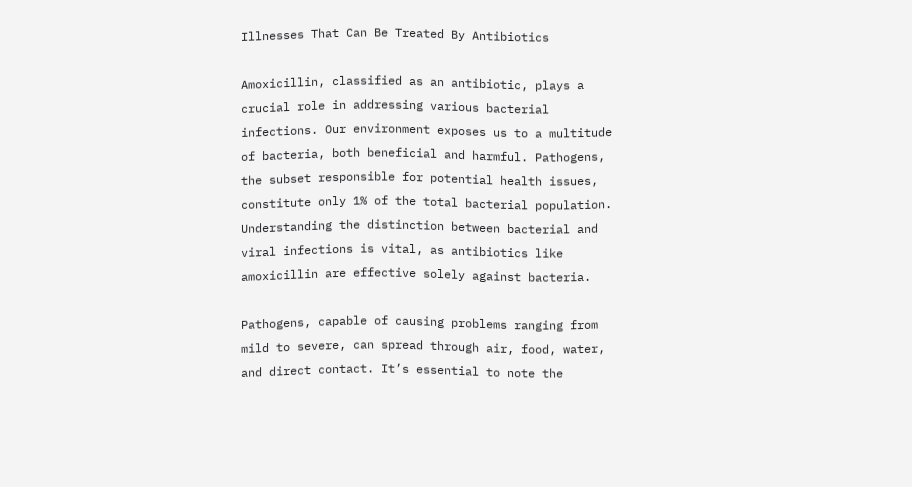Illnesses That Can Be Treated By Antibiotics

Amoxicillin, classified as an antibiotic, plays a crucial role in addressing various bacterial infections. Our environment exposes us to a multitude of bacteria, both beneficial and harmful. Pathogens, the subset responsible for potential health issues, constitute only 1% of the total bacterial population. Understanding the distinction between bacterial and viral infections is vital, as antibiotics like amoxicillin are effective solely against bacteria.

Pathogens, capable of causing problems ranging from mild to severe, can spread through air, food, water, and direct contact. It’s essential to note the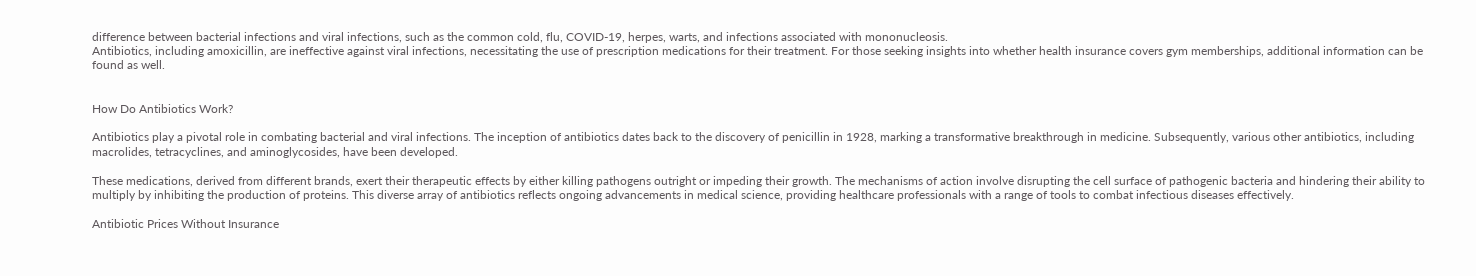difference between bacterial infections and viral infections, such as the common cold, flu, COVID-19, herpes, warts, and infections associated with mononucleosis.
Antibiotics, including amoxicillin, are ineffective against viral infections, necessitating the use of prescription medications for their treatment. For those seeking insights into whether health insurance covers gym memberships, additional information can be found as well.


How Do Antibiotics Work?

Antibiotics play a pivotal role in combating bacterial and viral infections. The inception of antibiotics dates back to the discovery of penicillin in 1928, marking a transformative breakthrough in medicine. Subsequently, various other antibiotics, including macrolides, tetracyclines, and aminoglycosides, have been developed.

These medications, derived from different brands, exert their therapeutic effects by either killing pathogens outright or impeding their growth. The mechanisms of action involve disrupting the cell surface of pathogenic bacteria and hindering their ability to multiply by inhibiting the production of proteins. This diverse array of antibiotics reflects ongoing advancements in medical science, providing healthcare professionals with a range of tools to combat infectious diseases effectively.

Antibiotic Prices Without Insurance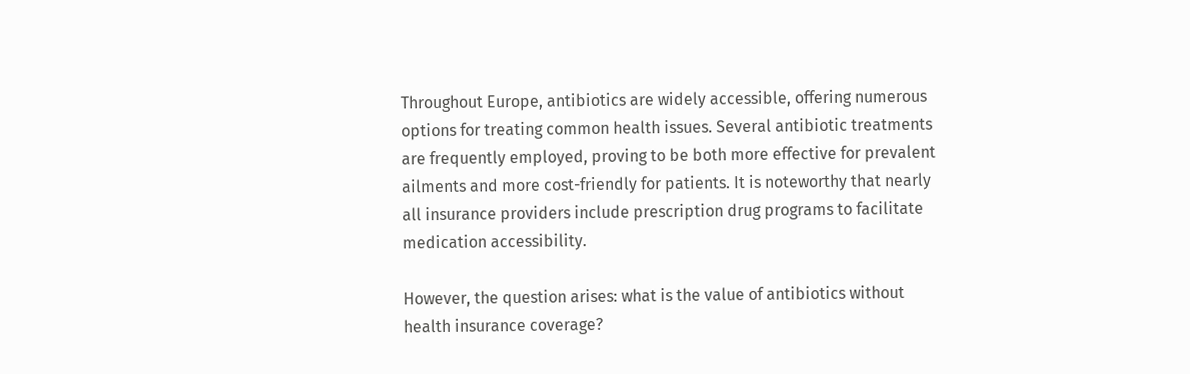Throughout Europe, antibiotics are widely accessible, offering numerous options for treating common health issues. Several antibiotic treatments are frequently employed, proving to be both more effective for prevalent ailments and more cost-friendly for patients. It is noteworthy that nearly all insurance providers include prescription drug programs to facilitate medication accessibility.

However, the question arises: what is the value of antibiotics without health insurance coverage?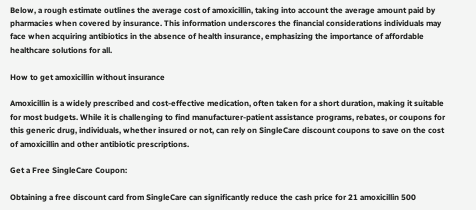Below, a rough estimate outlines the average cost of amoxicillin, taking into account the average amount paid by pharmacies when covered by insurance. This information underscores the financial considerations individuals may face when acquiring antibiotics in the absence of health insurance, emphasizing the importance of affordable healthcare solutions for all.

How to get amoxicillin without insurance

Amoxicillin is a widely prescribed and cost-effective medication, often taken for a short duration, making it suitable for most budgets. While it is challenging to find manufacturer-patient assistance programs, rebates, or coupons for this generic drug, individuals, whether insured or not, can rely on SingleCare discount coupons to save on the cost of amoxicillin and other antibiotic prescriptions.

Get a Free SingleCare Coupon:

Obtaining a free discount card from SingleCare can significantly reduce the cash price for 21 amoxicillin 500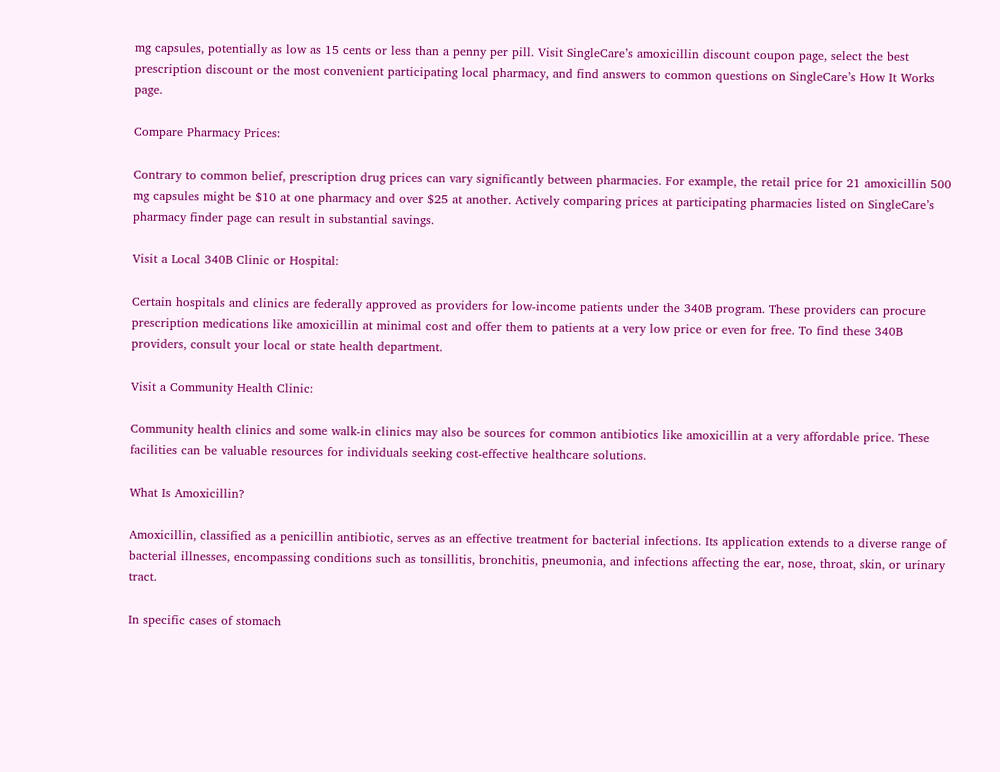mg capsules, potentially as low as 15 cents or less than a penny per pill. Visit SingleCare’s amoxicillin discount coupon page, select the best prescription discount or the most convenient participating local pharmacy, and find answers to common questions on SingleCare’s How It Works page.

Compare Pharmacy Prices:

Contrary to common belief, prescription drug prices can vary significantly between pharmacies. For example, the retail price for 21 amoxicillin 500 mg capsules might be $10 at one pharmacy and over $25 at another. Actively comparing prices at participating pharmacies listed on SingleCare’s pharmacy finder page can result in substantial savings.

Visit a Local 340B Clinic or Hospital:

Certain hospitals and clinics are federally approved as providers for low-income patients under the 340B program. These providers can procure prescription medications like amoxicillin at minimal cost and offer them to patients at a very low price or even for free. To find these 340B providers, consult your local or state health department.

Visit a Community Health Clinic:

Community health clinics and some walk-in clinics may also be sources for common antibiotics like amoxicillin at a very affordable price. These facilities can be valuable resources for individuals seeking cost-effective healthcare solutions.

What Is Amoxicillin?

Amoxicillin, classified as a penicillin antibiotic, serves as an effective treatment for bacterial infections. Its application extends to a diverse range of bacterial illnesses, encompassing conditions such as tonsillitis, bronchitis, pneumonia, and infections affecting the ear, nose, throat, skin, or urinary tract.

In specific cases of stomach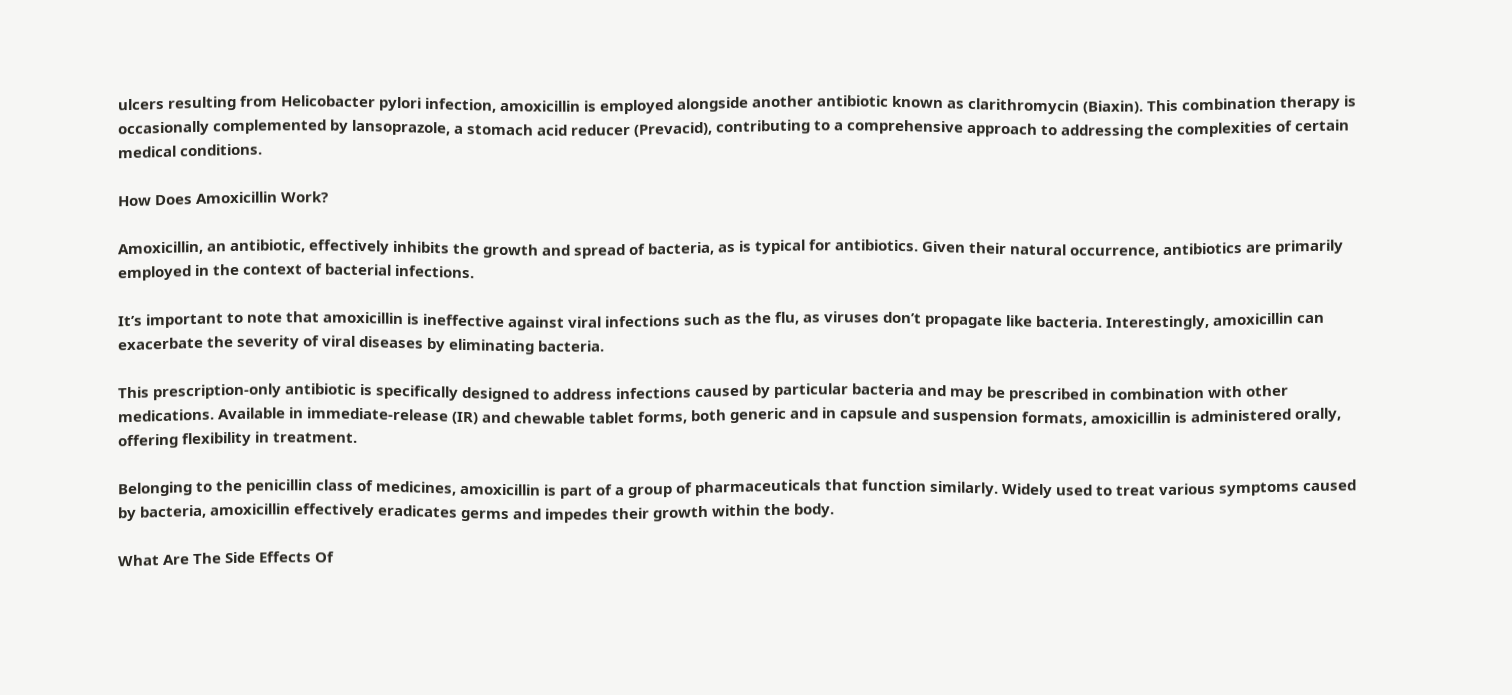ulcers resulting from Helicobacter pylori infection, amoxicillin is employed alongside another antibiotic known as clarithromycin (Biaxin). This combination therapy is occasionally complemented by lansoprazole, a stomach acid reducer (Prevacid), contributing to a comprehensive approach to addressing the complexities of certain medical conditions.

How Does Amoxicillin Work?

Amoxicillin, an antibiotic, effectively inhibits the growth and spread of bacteria, as is typical for antibiotics. Given their natural occurrence, antibiotics are primarily employed in the context of bacterial infections.

It’s important to note that amoxicillin is ineffective against viral infections such as the flu, as viruses don’t propagate like bacteria. Interestingly, amoxicillin can exacerbate the severity of viral diseases by eliminating bacteria.

This prescription-only antibiotic is specifically designed to address infections caused by particular bacteria and may be prescribed in combination with other medications. Available in immediate-release (IR) and chewable tablet forms, both generic and in capsule and suspension formats, amoxicillin is administered orally, offering flexibility in treatment.

Belonging to the penicillin class of medicines, amoxicillin is part of a group of pharmaceuticals that function similarly. Widely used to treat various symptoms caused by bacteria, amoxicillin effectively eradicates germs and impedes their growth within the body.

What Are The Side Effects Of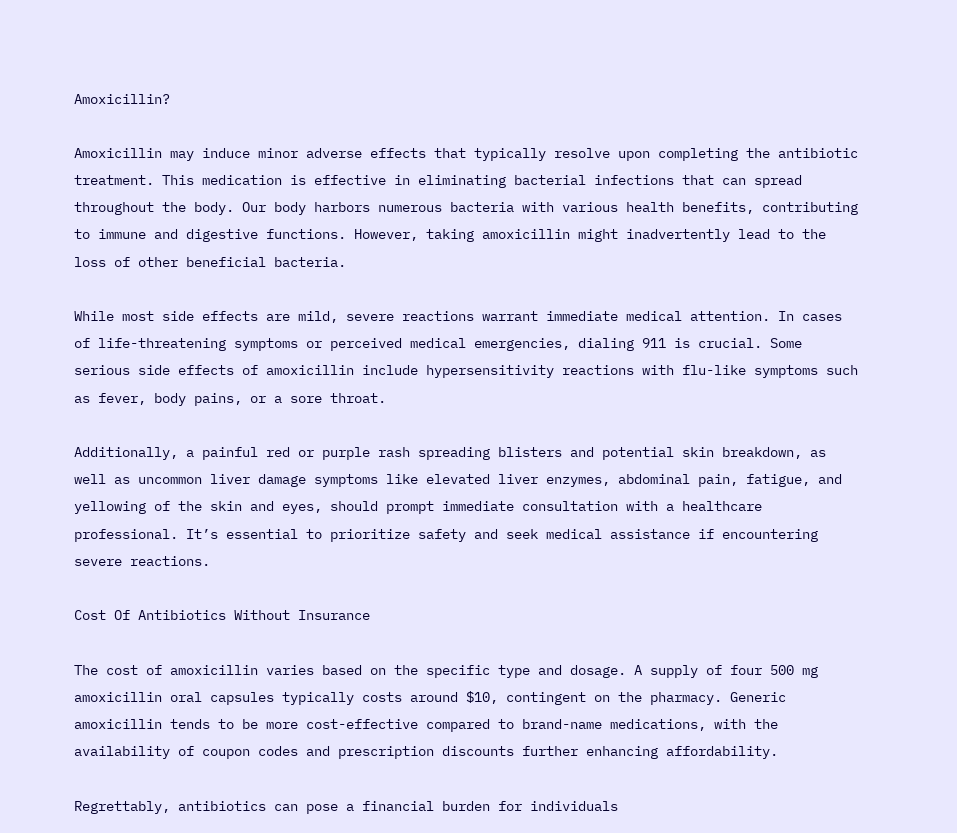Amoxicillin?

Amoxicillin may induce minor adverse effects that typically resolve upon completing the antibiotic treatment. This medication is effective in eliminating bacterial infections that can spread throughout the body. Our body harbors numerous bacteria with various health benefits, contributing to immune and digestive functions. However, taking amoxicillin might inadvertently lead to the loss of other beneficial bacteria.

While most side effects are mild, severe reactions warrant immediate medical attention. In cases of life-threatening symptoms or perceived medical emergencies, dialing 911 is crucial. Some serious side effects of amoxicillin include hypersensitivity reactions with flu-like symptoms such as fever, body pains, or a sore throat.

Additionally, a painful red or purple rash spreading blisters and potential skin breakdown, as well as uncommon liver damage symptoms like elevated liver enzymes, abdominal pain, fatigue, and yellowing of the skin and eyes, should prompt immediate consultation with a healthcare professional. It’s essential to prioritize safety and seek medical assistance if encountering severe reactions.

Cost Of Antibiotics Without Insurance

The cost of amoxicillin varies based on the specific type and dosage. A supply of four 500 mg amoxicillin oral capsules typically costs around $10, contingent on the pharmacy. Generic amoxicillin tends to be more cost-effective compared to brand-name medications, with the availability of coupon codes and prescription discounts further enhancing affordability.

Regrettably, antibiotics can pose a financial burden for individuals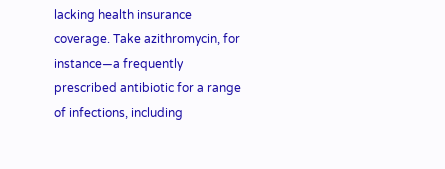lacking health insurance coverage. Take azithromycin, for instance—a frequently prescribed antibiotic for a range of infections, including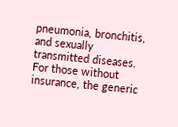pneumonia, bronchitis, and sexually transmitted diseases. For those without insurance, the generic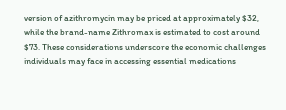version of azithromycin may be priced at approximately $32, while the brand-name Zithromax is estimated to cost around $73. These considerations underscore the economic challenges individuals may face in accessing essential medications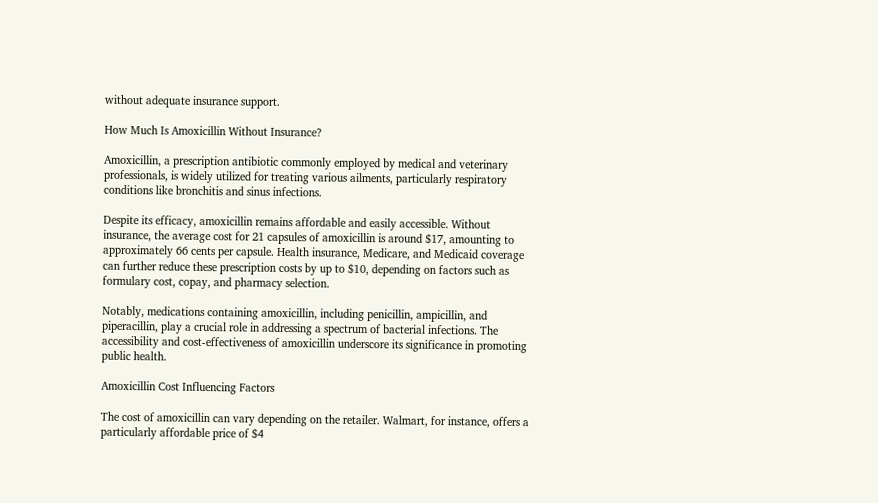without adequate insurance support.

How Much Is Amoxicillin Without Insurance?

Amoxicillin, a prescription antibiotic commonly employed by medical and veterinary professionals, is widely utilized for treating various ailments, particularly respiratory conditions like bronchitis and sinus infections.

Despite its efficacy, amoxicillin remains affordable and easily accessible. Without insurance, the average cost for 21 capsules of amoxicillin is around $17, amounting to approximately 66 cents per capsule. Health insurance, Medicare, and Medicaid coverage can further reduce these prescription costs by up to $10, depending on factors such as formulary cost, copay, and pharmacy selection.

Notably, medications containing amoxicillin, including penicillin, ampicillin, and piperacillin, play a crucial role in addressing a spectrum of bacterial infections. The accessibility and cost-effectiveness of amoxicillin underscore its significance in promoting public health.

Amoxicillin Cost Influencing Factors

The cost of amoxicillin can vary depending on the retailer. Walmart, for instance, offers a particularly affordable price of $4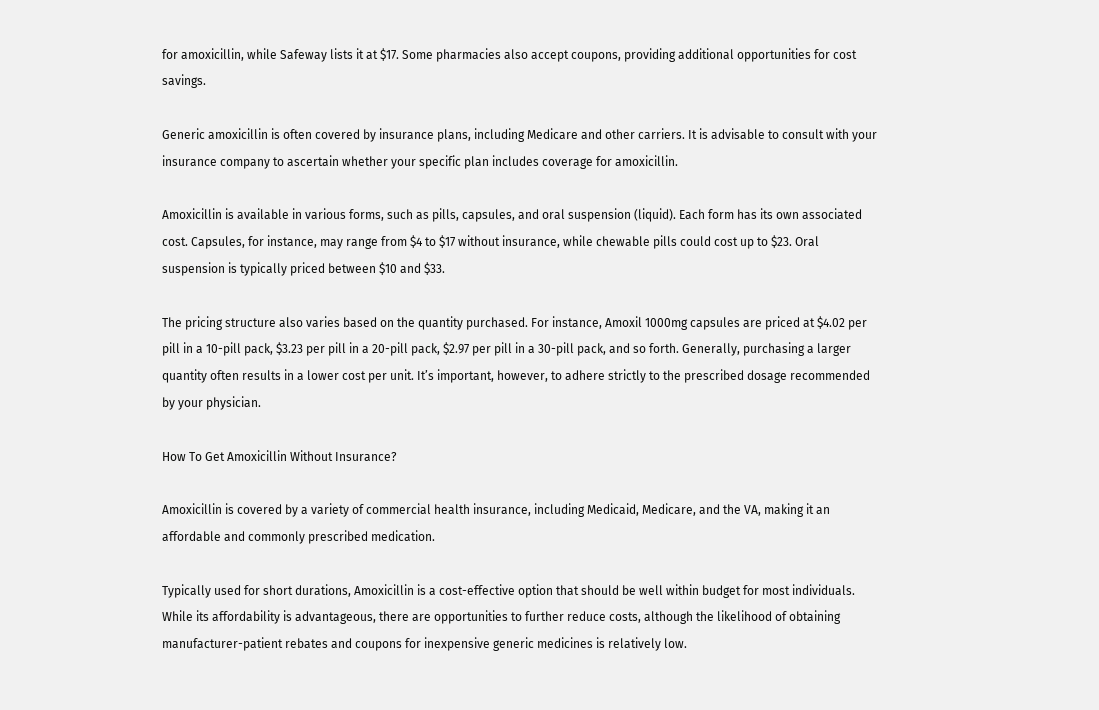for amoxicillin, while Safeway lists it at $17. Some pharmacies also accept coupons, providing additional opportunities for cost savings.

Generic amoxicillin is often covered by insurance plans, including Medicare and other carriers. It is advisable to consult with your insurance company to ascertain whether your specific plan includes coverage for amoxicillin.

Amoxicillin is available in various forms, such as pills, capsules, and oral suspension (liquid). Each form has its own associated cost. Capsules, for instance, may range from $4 to $17 without insurance, while chewable pills could cost up to $23. Oral suspension is typically priced between $10 and $33.

The pricing structure also varies based on the quantity purchased. For instance, Amoxil 1000mg capsules are priced at $4.02 per pill in a 10-pill pack, $3.23 per pill in a 20-pill pack, $2.97 per pill in a 30-pill pack, and so forth. Generally, purchasing a larger quantity often results in a lower cost per unit. It’s important, however, to adhere strictly to the prescribed dosage recommended by your physician.

How To Get Amoxicillin Without Insurance?

Amoxicillin is covered by a variety of commercial health insurance, including Medicaid, Medicare, and the VA, making it an affordable and commonly prescribed medication.

Typically used for short durations, Amoxicillin is a cost-effective option that should be well within budget for most individuals. While its affordability is advantageous, there are opportunities to further reduce costs, although the likelihood of obtaining manufacturer-patient rebates and coupons for inexpensive generic medicines is relatively low.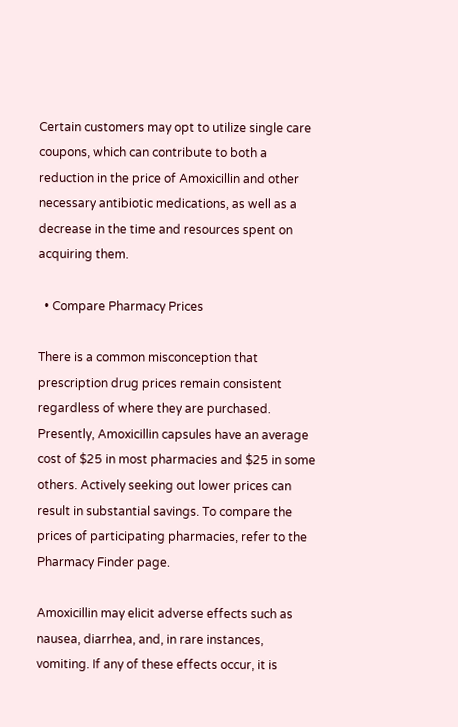Certain customers may opt to utilize single care coupons, which can contribute to both a reduction in the price of Amoxicillin and other necessary antibiotic medications, as well as a decrease in the time and resources spent on acquiring them.

  • Compare Pharmacy Prices

There is a common misconception that prescription drug prices remain consistent regardless of where they are purchased. Presently, Amoxicillin capsules have an average cost of $25 in most pharmacies and $25 in some others. Actively seeking out lower prices can result in substantial savings. To compare the prices of participating pharmacies, refer to the Pharmacy Finder page.

Amoxicillin may elicit adverse effects such as nausea, diarrhea, and, in rare instances, vomiting. If any of these effects occur, it is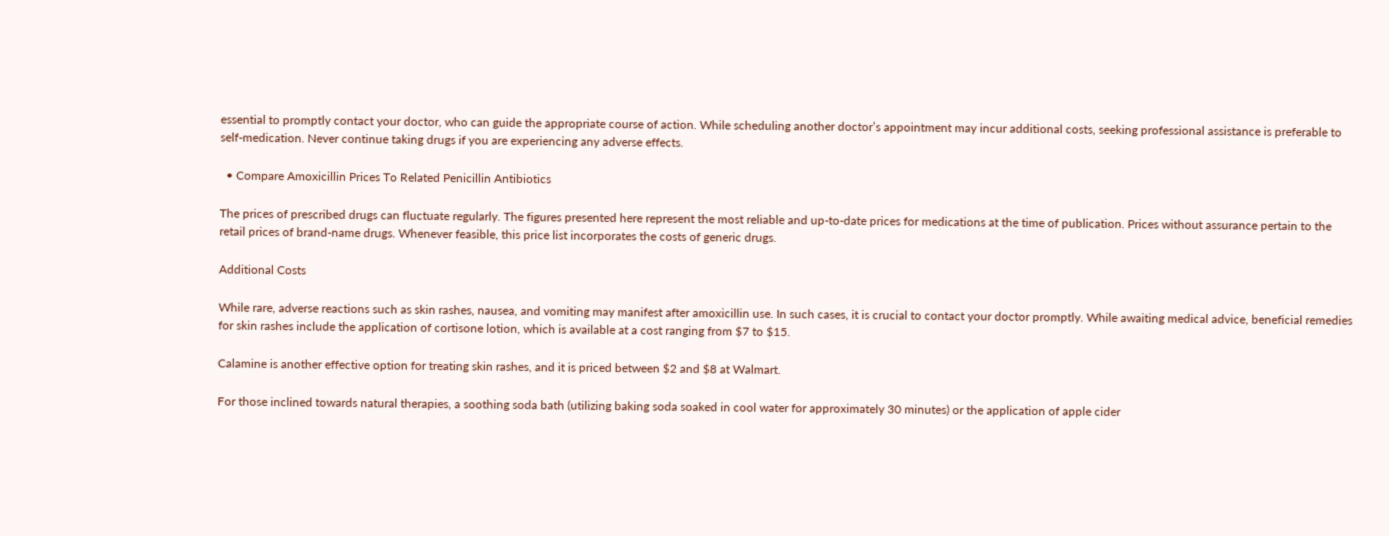essential to promptly contact your doctor, who can guide the appropriate course of action. While scheduling another doctor’s appointment may incur additional costs, seeking professional assistance is preferable to self-medication. Never continue taking drugs if you are experiencing any adverse effects.

  • Compare Amoxicillin Prices To Related Penicillin Antibiotics

The prices of prescribed drugs can fluctuate regularly. The figures presented here represent the most reliable and up-to-date prices for medications at the time of publication. Prices without assurance pertain to the retail prices of brand-name drugs. Whenever feasible, this price list incorporates the costs of generic drugs.

Additional Costs

While rare, adverse reactions such as skin rashes, nausea, and vomiting may manifest after amoxicillin use. In such cases, it is crucial to contact your doctor promptly. While awaiting medical advice, beneficial remedies for skin rashes include the application of cortisone lotion, which is available at a cost ranging from $7 to $15.

Calamine is another effective option for treating skin rashes, and it is priced between $2 and $8 at Walmart.

For those inclined towards natural therapies, a soothing soda bath (utilizing baking soda soaked in cool water for approximately 30 minutes) or the application of apple cider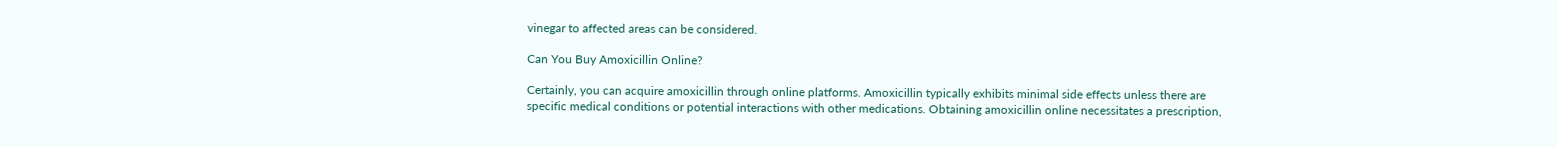vinegar to affected areas can be considered.

Can You Buy Amoxicillin Online?

Certainly, you can acquire amoxicillin through online platforms. Amoxicillin typically exhibits minimal side effects unless there are specific medical conditions or potential interactions with other medications. Obtaining amoxicillin online necessitates a prescription,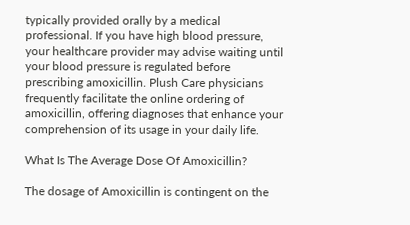typically provided orally by a medical professional. If you have high blood pressure, your healthcare provider may advise waiting until your blood pressure is regulated before prescribing amoxicillin. Plush Care physicians frequently facilitate the online ordering of amoxicillin, offering diagnoses that enhance your comprehension of its usage in your daily life.

What Is The Average Dose Of Amoxicillin?

The dosage of Amoxicillin is contingent on the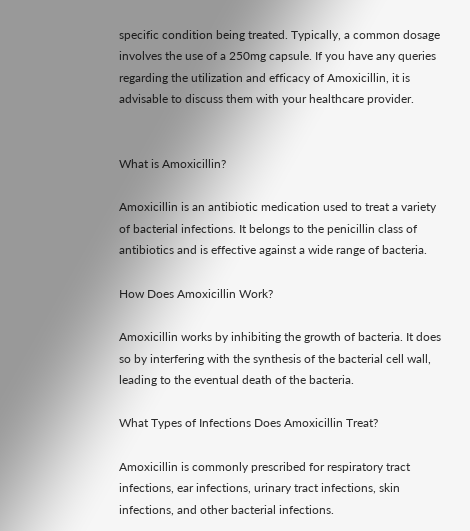specific condition being treated. Typically, a common dosage involves the use of a 250mg capsule. If you have any queries regarding the utilization and efficacy of Amoxicillin, it is advisable to discuss them with your healthcare provider.


What is Amoxicillin?

Amoxicillin is an antibiotic medication used to treat a variety of bacterial infections. It belongs to the penicillin class of antibiotics and is effective against a wide range of bacteria.

How Does Amoxicillin Work?

Amoxicillin works by inhibiting the growth of bacteria. It does so by interfering with the synthesis of the bacterial cell wall, leading to the eventual death of the bacteria.

What Types of Infections Does Amoxicillin Treat?

Amoxicillin is commonly prescribed for respiratory tract infections, ear infections, urinary tract infections, skin infections, and other bacterial infections.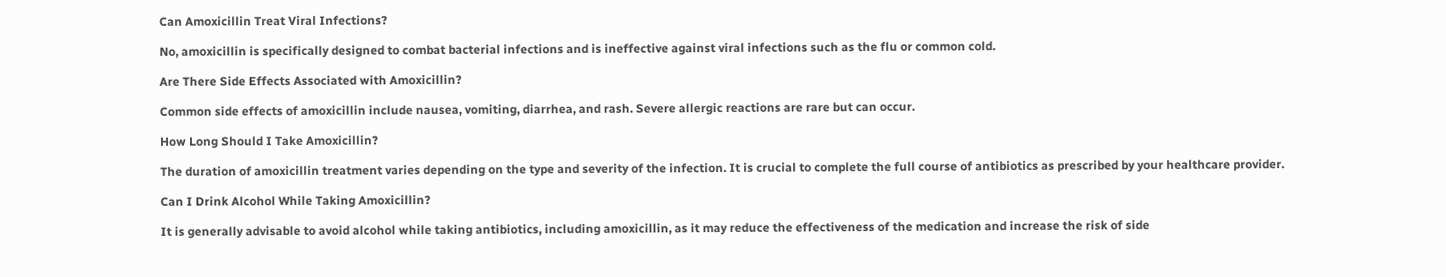Can Amoxicillin Treat Viral Infections?

No, amoxicillin is specifically designed to combat bacterial infections and is ineffective against viral infections such as the flu or common cold.

Are There Side Effects Associated with Amoxicillin?

Common side effects of amoxicillin include nausea, vomiting, diarrhea, and rash. Severe allergic reactions are rare but can occur.

How Long Should I Take Amoxicillin?

The duration of amoxicillin treatment varies depending on the type and severity of the infection. It is crucial to complete the full course of antibiotics as prescribed by your healthcare provider.

Can I Drink Alcohol While Taking Amoxicillin?

It is generally advisable to avoid alcohol while taking antibiotics, including amoxicillin, as it may reduce the effectiveness of the medication and increase the risk of side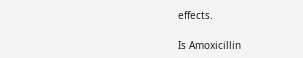effects.

Is Amoxicillin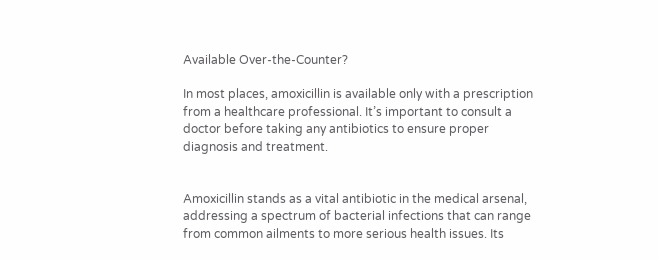Available Over-the-Counter?

In most places, amoxicillin is available only with a prescription from a healthcare professional. It’s important to consult a doctor before taking any antibiotics to ensure proper diagnosis and treatment.


Amoxicillin stands as a vital antibiotic in the medical arsenal, addressing a spectrum of bacterial infections that can range from common ailments to more serious health issues. Its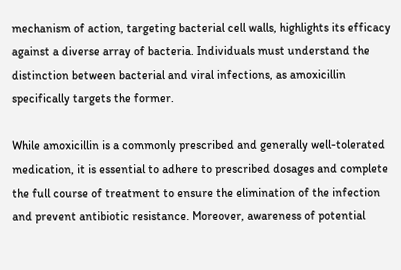mechanism of action, targeting bacterial cell walls, highlights its efficacy against a diverse array of bacteria. Individuals must understand the distinction between bacterial and viral infections, as amoxicillin specifically targets the former.

While amoxicillin is a commonly prescribed and generally well-tolerated medication, it is essential to adhere to prescribed dosages and complete the full course of treatment to ensure the elimination of the infection and prevent antibiotic resistance. Moreover, awareness of potential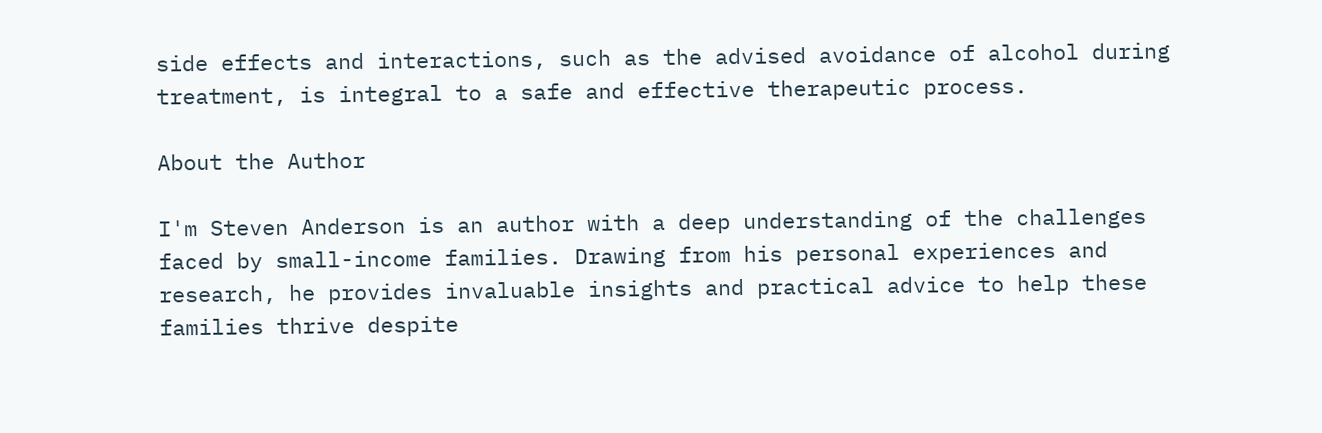side effects and interactions, such as the advised avoidance of alcohol during treatment, is integral to a safe and effective therapeutic process.

About the Author

I'm Steven Anderson is an author with a deep understanding of the challenges faced by small-income families. Drawing from his personal experiences and research, he provides invaluable insights and practical advice to help these families thrive despite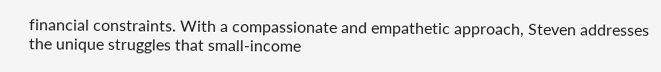financial constraints. With a compassionate and empathetic approach, Steven addresses the unique struggles that small-income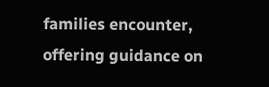families encounter, offering guidance on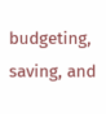budgeting, saving, and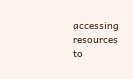accessing resources to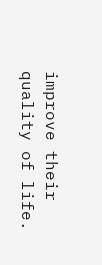improve their quality of life.